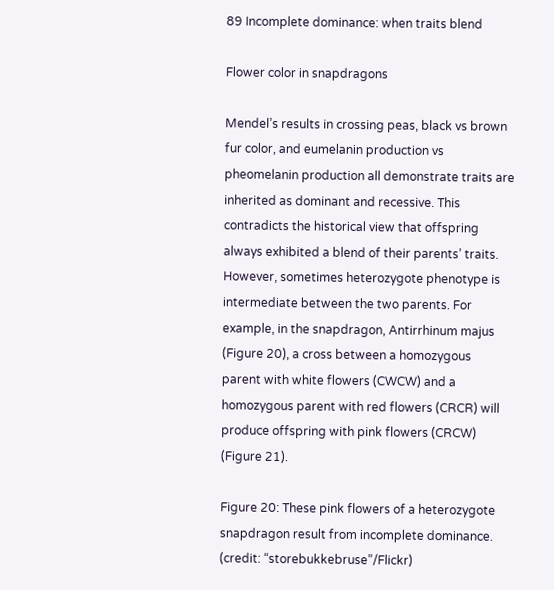89 Incomplete dominance: when traits blend

Flower color in snapdragons

Mendel’s results in crossing peas, black vs brown fur color, and eumelanin production vs pheomelanin production all demonstrate traits are inherited as dominant and recessive. This contradicts the historical view that offspring always exhibited a blend of their parents’ traits. However, sometimes heterozygote phenotype is intermediate between the two parents. For example, in the snapdragon, Antirrhinum majus (Figure 20), a cross between a homozygous parent with white flowers (CWCW) and a homozygous parent with red flowers (CRCR) will produce offspring with pink flowers (CRCW) (Figure 21).

Figure 20: These pink flowers of a heterozygote snapdragon result from incomplete dominance. (credit: “storebukkebruse”/Flickr)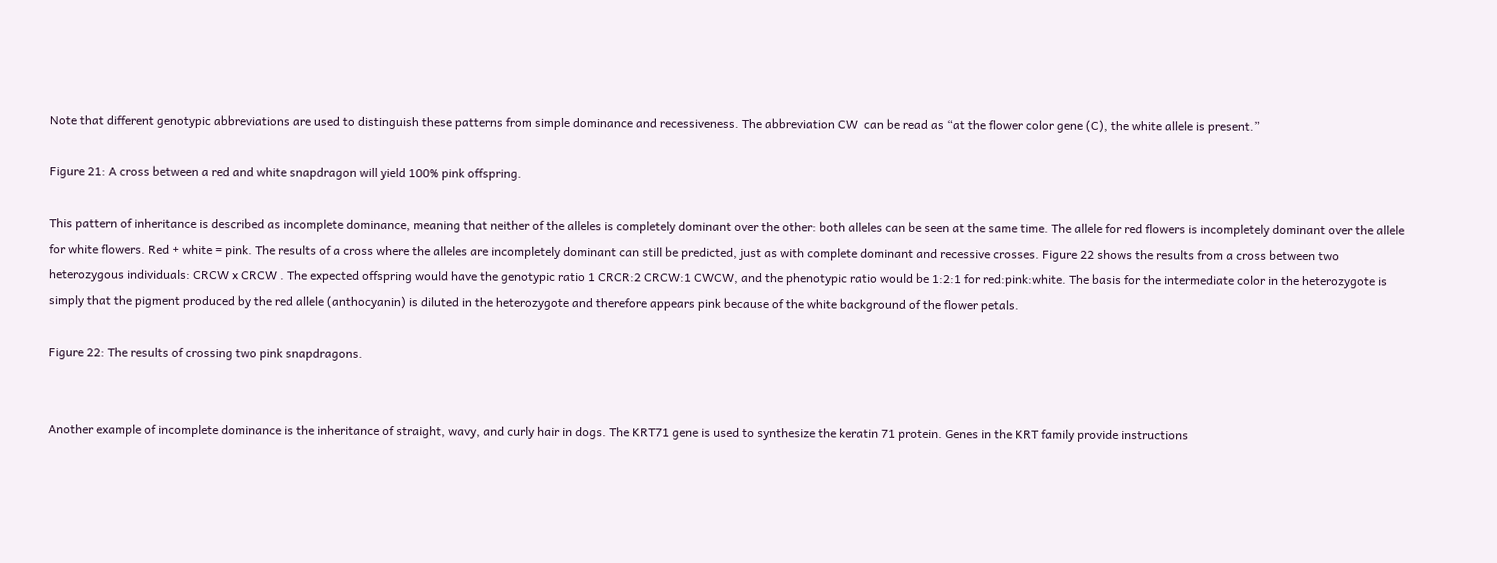Note that different genotypic abbreviations are used to distinguish these patterns from simple dominance and recessiveness. The abbreviation CW  can be read as “at the flower color gene (C), the white allele is present.”

Figure 21: A cross between a red and white snapdragon will yield 100% pink offspring.

This pattern of inheritance is described as incomplete dominance, meaning that neither of the alleles is completely dominant over the other: both alleles can be seen at the same time. The allele for red flowers is incompletely dominant over the allele for white flowers. Red + white = pink. The results of a cross where the alleles are incompletely dominant can still be predicted, just as with complete dominant and recessive crosses. Figure 22 shows the results from a cross between two heterozygous individuals: CRCW x CRCW . The expected offspring would have the genotypic ratio 1 CRCR:2 CRCW:1 CWCW, and the phenotypic ratio would be 1:2:1 for red:pink:white. The basis for the intermediate color in the heterozygote is simply that the pigment produced by the red allele (anthocyanin) is diluted in the heterozygote and therefore appears pink because of the white background of the flower petals.

Figure 22: The results of crossing two pink snapdragons.


Another example of incomplete dominance is the inheritance of straight, wavy, and curly hair in dogs. The KRT71 gene is used to synthesize the keratin 71 protein. Genes in the KRT family provide instructions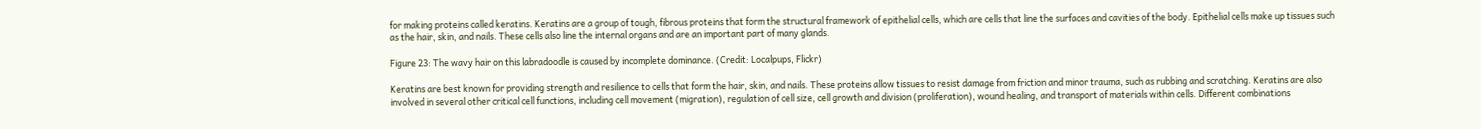for making proteins called keratins. Keratins are a group of tough, fibrous proteins that form the structural framework of epithelial cells, which are cells that line the surfaces and cavities of the body. Epithelial cells make up tissues such as the hair, skin, and nails. These cells also line the internal organs and are an important part of many glands.

Figure 23: The wavy hair on this labradoodle is caused by incomplete dominance. (Credit: Localpups, Flickr)

Keratins are best known for providing strength and resilience to cells that form the hair, skin, and nails. These proteins allow tissues to resist damage from friction and minor trauma, such as rubbing and scratching. Keratins are also involved in several other critical cell functions, including cell movement (migration), regulation of cell size, cell growth and division (proliferation), wound healing, and transport of materials within cells. Different combinations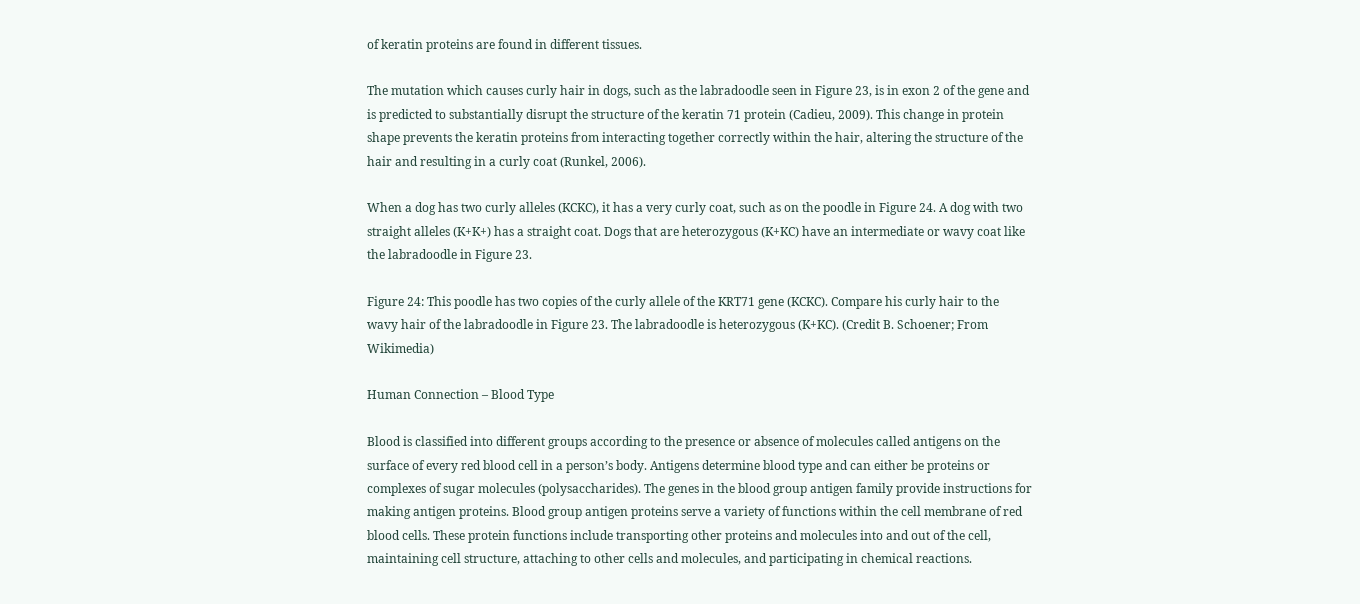of keratin proteins are found in different tissues.

The mutation which causes curly hair in dogs, such as the labradoodle seen in Figure 23, is in exon 2 of the gene and is predicted to substantially disrupt the structure of the keratin 71 protein (Cadieu, 2009). This change in protein shape prevents the keratin proteins from interacting together correctly within the hair, altering the structure of the hair and resulting in a curly coat (Runkel, 2006).

When a dog has two curly alleles (KCKC), it has a very curly coat, such as on the poodle in Figure 24. A dog with two straight alleles (K+K+) has a straight coat. Dogs that are heterozygous (K+KC) have an intermediate or wavy coat like the labradoodle in Figure 23.

Figure 24: This poodle has two copies of the curly allele of the KRT71 gene (KCKC). Compare his curly hair to the wavy hair of the labradoodle in Figure 23. The labradoodle is heterozygous (K+KC). (Credit B. Schoener; From Wikimedia)

Human Connection – Blood Type

Blood is classified into different groups according to the presence or absence of molecules called antigens on the surface of every red blood cell in a person’s body. Antigens determine blood type and can either be proteins or complexes of sugar molecules (polysaccharides). The genes in the blood group antigen family provide instructions for making antigen proteins. Blood group antigen proteins serve a variety of functions within the cell membrane of red blood cells. These protein functions include transporting other proteins and molecules into and out of the cell, maintaining cell structure, attaching to other cells and molecules, and participating in chemical reactions.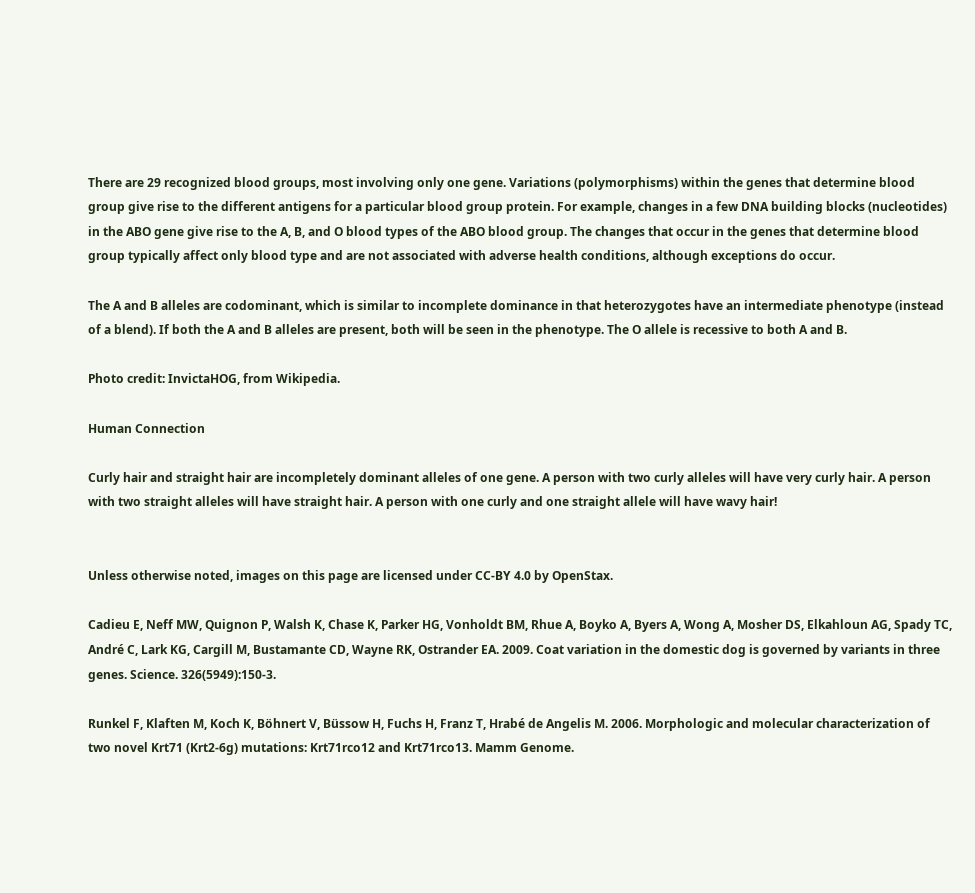There are 29 recognized blood groups, most involving only one gene. Variations (polymorphisms) within the genes that determine blood group give rise to the different antigens for a particular blood group protein. For example, changes in a few DNA building blocks (nucleotides) in the ABO gene give rise to the A, B, and O blood types of the ABO blood group. The changes that occur in the genes that determine blood group typically affect only blood type and are not associated with adverse health conditions, although exceptions do occur.

The A and B alleles are codominant, which is similar to incomplete dominance in that heterozygotes have an intermediate phenotype (instead of a blend). If both the A and B alleles are present, both will be seen in the phenotype. The O allele is recessive to both A and B.

Photo credit: InvictaHOG, from Wikipedia.

Human Connection

Curly hair and straight hair are incompletely dominant alleles of one gene. A person with two curly alleles will have very curly hair. A person with two straight alleles will have straight hair. A person with one curly and one straight allele will have wavy hair!


Unless otherwise noted, images on this page are licensed under CC-BY 4.0 by OpenStax.

Cadieu E, Neff MW, Quignon P, Walsh K, Chase K, Parker HG, Vonholdt BM, Rhue A, Boyko A, Byers A, Wong A, Mosher DS, Elkahloun AG, Spady TC, André C, Lark KG, Cargill M, Bustamante CD, Wayne RK, Ostrander EA. 2009. Coat variation in the domestic dog is governed by variants in three genes. Science. 326(5949):150-3.

Runkel F, Klaften M, Koch K, Böhnert V, Büssow H, Fuchs H, Franz T, Hrabé de Angelis M. 2006. Morphologic and molecular characterization of two novel Krt71 (Krt2-6g) mutations: Krt71rco12 and Krt71rco13. Mamm Genome.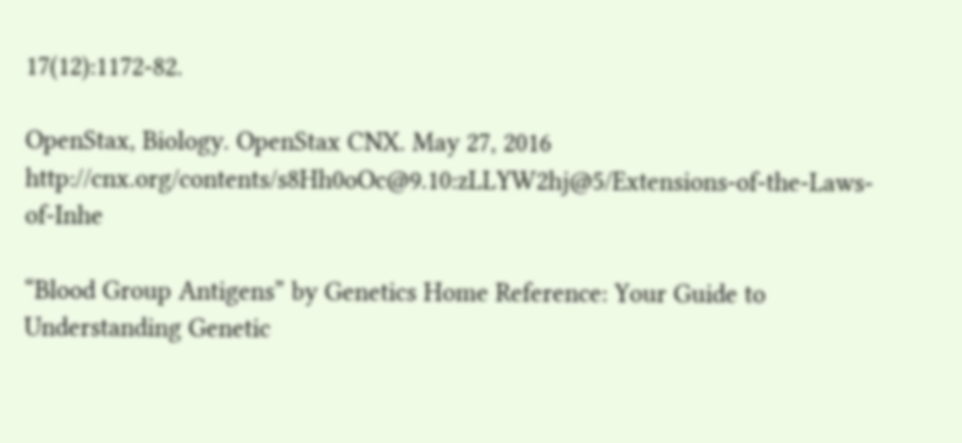17(12):1172-82.

OpenStax, Biology. OpenStax CNX. May 27, 2016 http://cnx.org/contents/s8Hh0oOc@9.10:zLLYW2hj@5/Extensions-of-the-Laws-of-Inhe

“Blood Group Antigens” by Genetics Home Reference: Your Guide to Understanding Genetic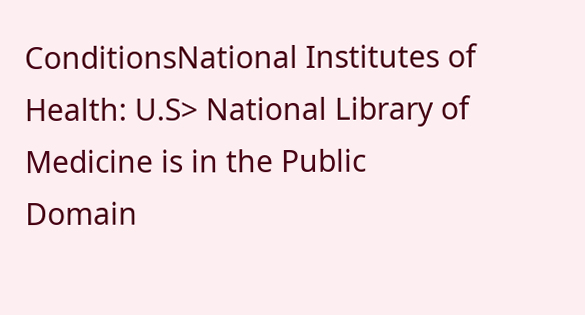ConditionsNational Institutes of Health: U.S> National Library of Medicine is in the Public Domain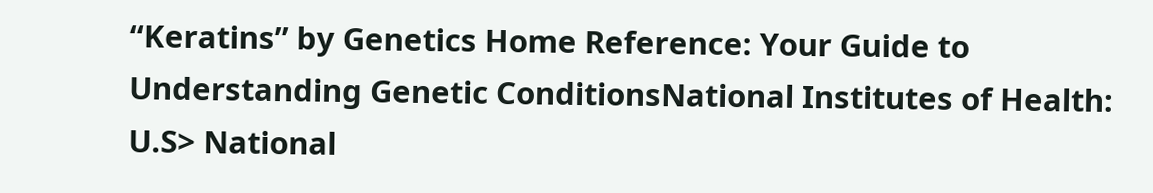“Keratins” by Genetics Home Reference: Your Guide to Understanding Genetic ConditionsNational Institutes of Health: U.S> National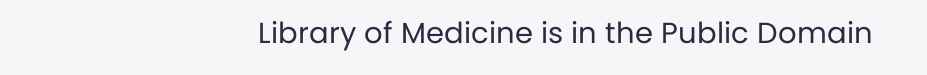Library of Medicine is in the Public Domain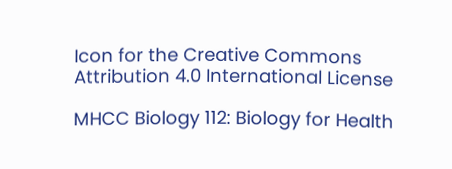Icon for the Creative Commons Attribution 4.0 International License

MHCC Biology 112: Biology for Health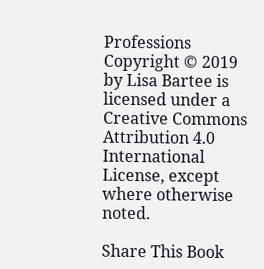Professions Copyright © 2019 by Lisa Bartee is licensed under a Creative Commons Attribution 4.0 International License, except where otherwise noted.

Share This Book